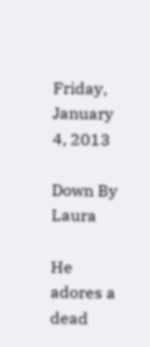Friday, January 4, 2013

Down By Laura

He adores a dead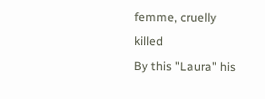femme, cruelly killed
By this "Laura" his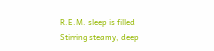R.E.M. sleep is filled
Stirring steamy, deep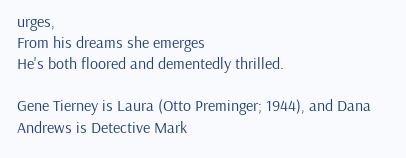urges,
From his dreams she emerges
He's both floored and dementedly thrilled.

Gene Tierney is Laura (Otto Preminger; 1944), and Dana Andrews is Detective Mark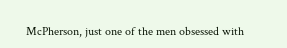McPherson, just one of the men obsessed with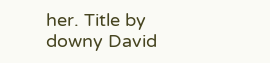her. Title by downy David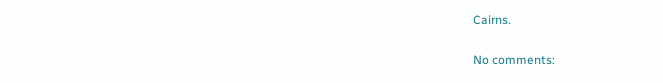Cairns.

No comments: